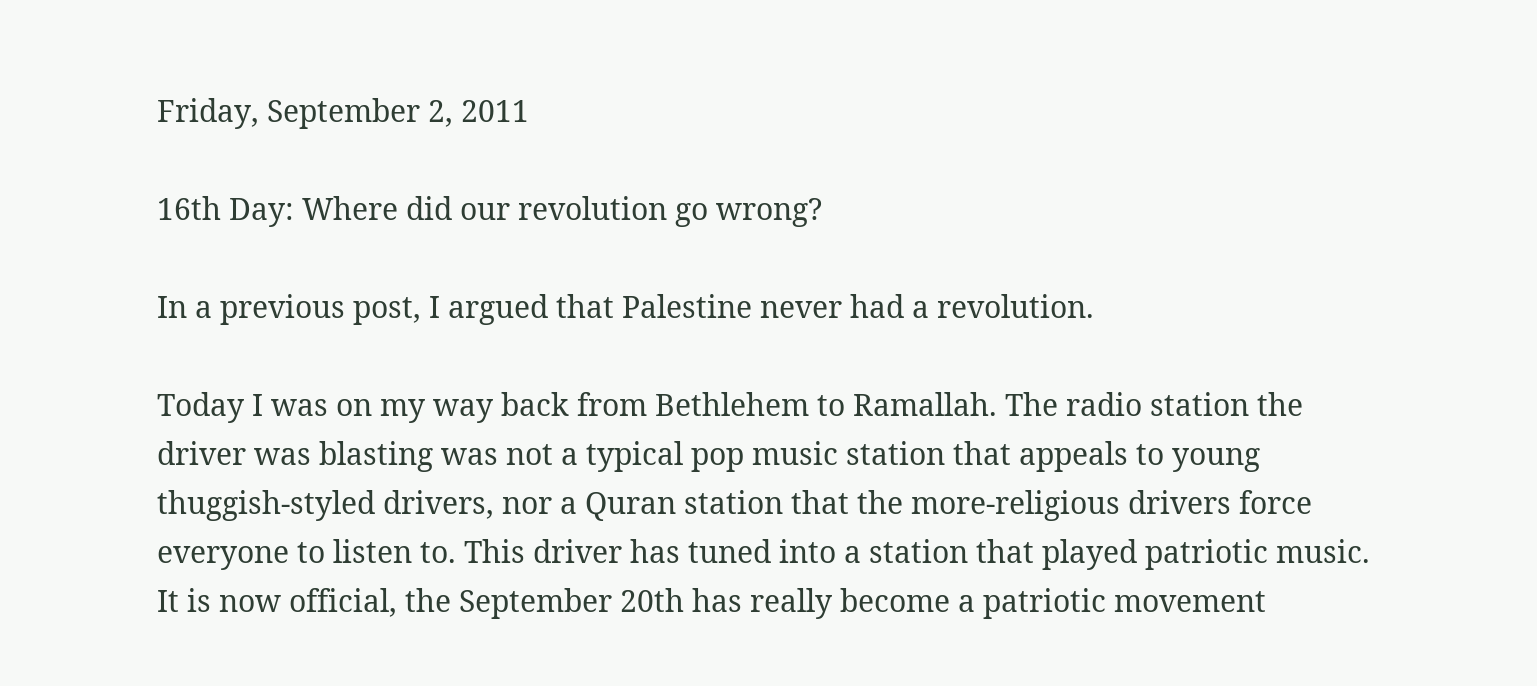Friday, September 2, 2011

16th Day: Where did our revolution go wrong?

In a previous post, I argued that Palestine never had a revolution.

Today I was on my way back from Bethlehem to Ramallah. The radio station the driver was blasting was not a typical pop music station that appeals to young thuggish-styled drivers, nor a Quran station that the more-religious drivers force everyone to listen to. This driver has tuned into a station that played patriotic music. It is now official, the September 20th has really become a patriotic movement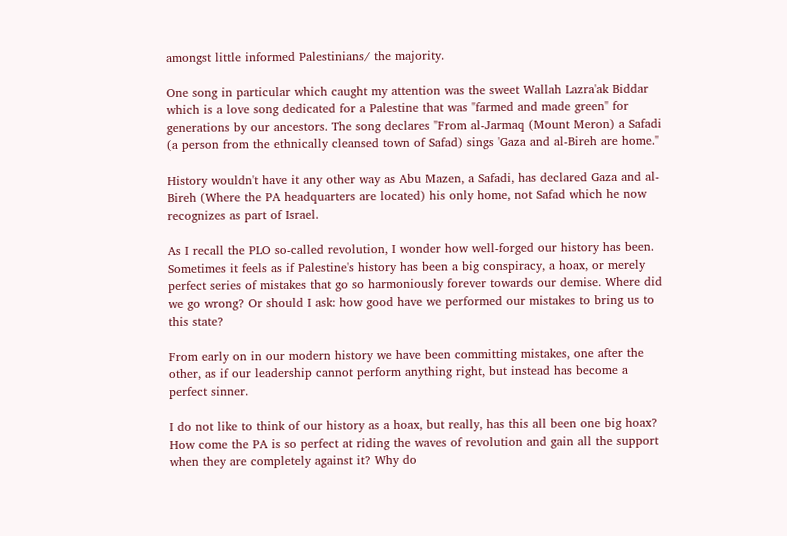amongst little informed Palestinians/ the majority.

One song in particular which caught my attention was the sweet Wallah Lazra'ak Biddar which is a love song dedicated for a Palestine that was "farmed and made green" for generations by our ancestors. The song declares "From al-Jarmaq (Mount Meron) a Safadi (a person from the ethnically cleansed town of Safad) sings 'Gaza and al-Bireh are home."

History wouldn't have it any other way as Abu Mazen, a Safadi, has declared Gaza and al-Bireh (Where the PA headquarters are located) his only home, not Safad which he now recognizes as part of Israel.

As I recall the PLO so-called revolution, I wonder how well-forged our history has been. Sometimes it feels as if Palestine's history has been a big conspiracy, a hoax, or merely perfect series of mistakes that go so harmoniously forever towards our demise. Where did we go wrong? Or should I ask: how good have we performed our mistakes to bring us to this state?

From early on in our modern history we have been committing mistakes, one after the other, as if our leadership cannot perform anything right, but instead has become a perfect sinner.

I do not like to think of our history as a hoax, but really, has this all been one big hoax? How come the PA is so perfect at riding the waves of revolution and gain all the support when they are completely against it? Why do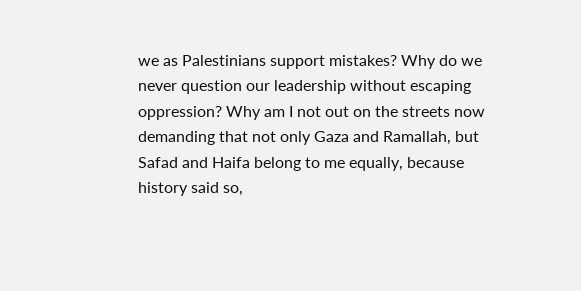we as Palestinians support mistakes? Why do we never question our leadership without escaping oppression? Why am I not out on the streets now demanding that not only Gaza and Ramallah, but Safad and Haifa belong to me equally, because history said so,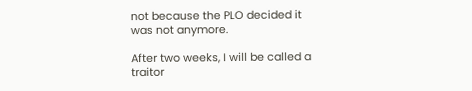not because the PLO decided it was not anymore.

After two weeks, I will be called a traitor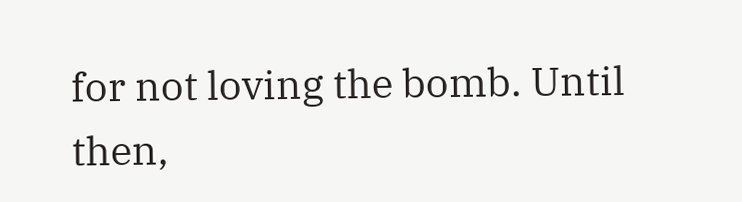for not loving the bomb. Until then,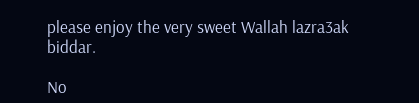please enjoy the very sweet Wallah lazra3ak biddar.

No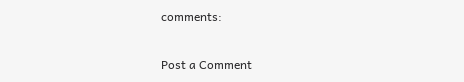comments:

Post a Comment